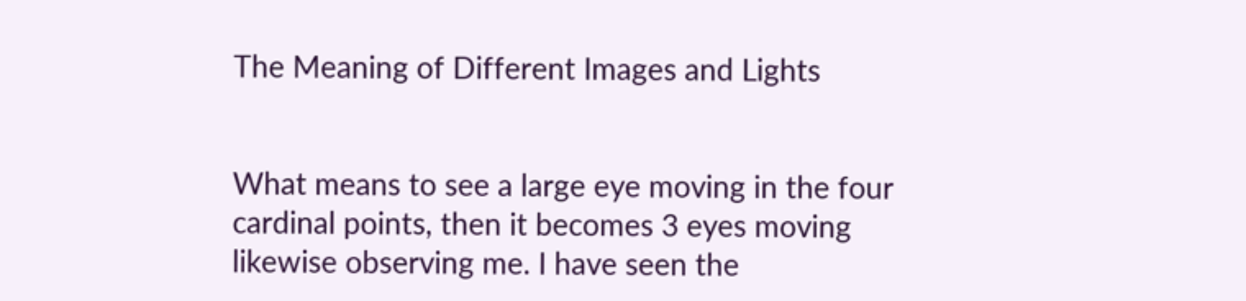The Meaning of Different Images and Lights


What means to see a large eye moving in the four cardinal points, then it becomes 3 eyes moving likewise observing me. I have seen the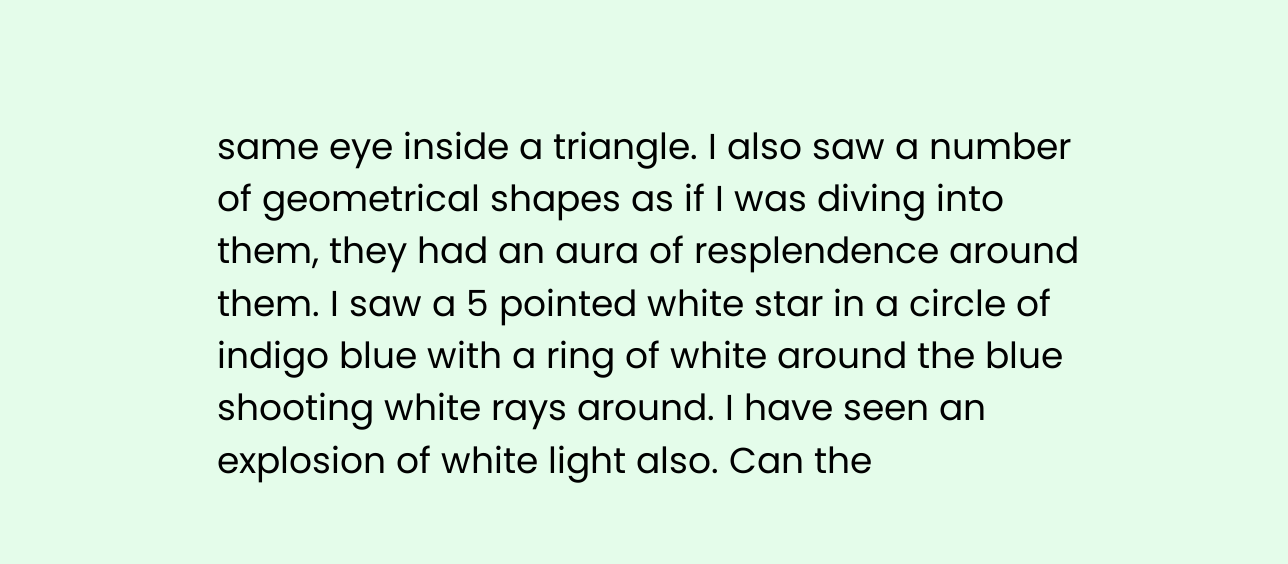same eye inside a triangle. I also saw a number of geometrical shapes as if I was diving into them, they had an aura of resplendence around them. I saw a 5 pointed white star in a circle of indigo blue with a ring of white around the blue shooting white rays around. I have seen an explosion of white light also. Can the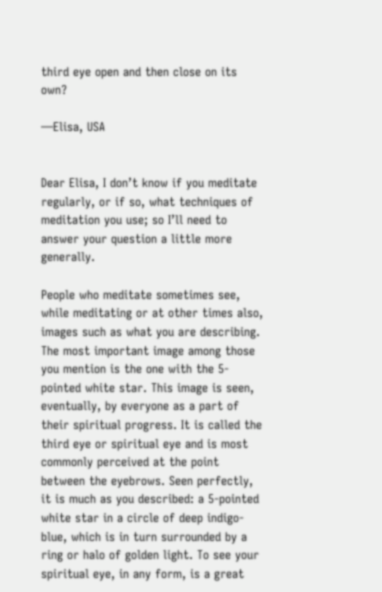third eye open and then close on its own?

—Elisa, USA


Dear Elisa, I don’t know if you meditate regularly, or if so, what techniques of meditation you use; so I’ll need to answer your question a little more generally.

People who meditate sometimes see, while meditating or at other times also, images such as what you are describing. The most important image among those you mention is the one with the 5-pointed white star. This image is seen, eventually, by everyone as a part of their spiritual progress. It is called the third eye or spiritual eye and is most commonly perceived at the point between the eyebrows. Seen perfectly, it is much as you described: a 5-pointed white star in a circle of deep indigo-blue, which is in turn surrounded by a ring or halo of golden light. To see your spiritual eye, in any form, is a great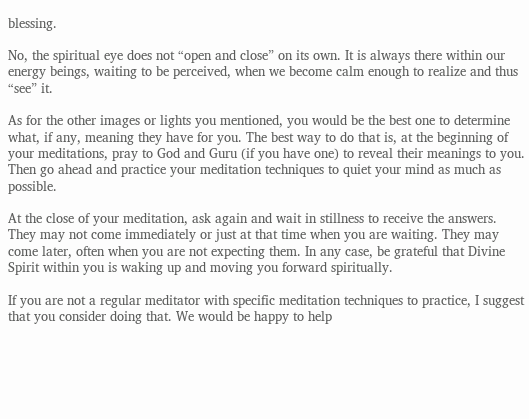blessing.

No, the spiritual eye does not “open and close” on its own. It is always there within our energy beings, waiting to be perceived, when we become calm enough to realize and thus “see” it.

As for the other images or lights you mentioned, you would be the best one to determine what, if any, meaning they have for you. The best way to do that is, at the beginning of your meditations, pray to God and Guru (if you have one) to reveal their meanings to you. Then go ahead and practice your meditation techniques to quiet your mind as much as possible.

At the close of your meditation, ask again and wait in stillness to receive the answers. They may not come immediately or just at that time when you are waiting. They may come later, often when you are not expecting them. In any case, be grateful that Divine Spirit within you is waking up and moving you forward spiritually.

If you are not a regular meditator with specific meditation techniques to practice, I suggest that you consider doing that. We would be happy to help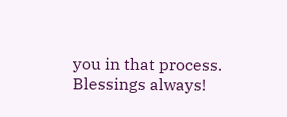you in that process. Blessings always!